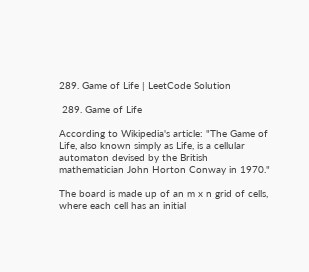289. Game of Life | LeetCode Solution

 289. Game of Life

According to Wikipedia's article: "The Game of Life, also known simply as Life, is a cellular automaton devised by the British mathematician John Horton Conway in 1970."

The board is made up of an m x n grid of cells, where each cell has an initial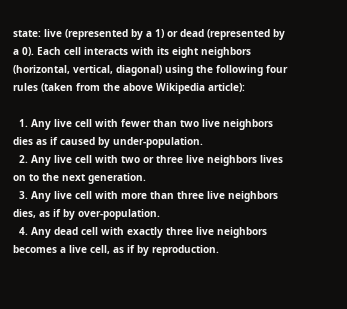state: live (represented by a 1) or dead (represented by a 0). Each cell interacts with its eight neighbors (horizontal, vertical, diagonal) using the following four rules (taken from the above Wikipedia article):

  1. Any live cell with fewer than two live neighbors dies as if caused by under-population.
  2. Any live cell with two or three live neighbors lives on to the next generation.
  3. Any live cell with more than three live neighbors dies, as if by over-population.
  4. Any dead cell with exactly three live neighbors becomes a live cell, as if by reproduction.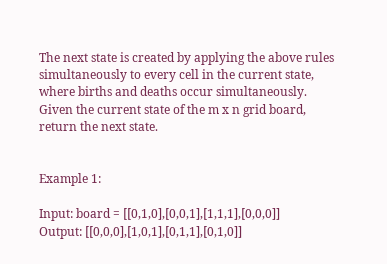The next state is created by applying the above rules simultaneously to every cell in the current state, where births and deaths occur simultaneously. Given the current state of the m x n grid board, return the next state.


Example 1:

Input: board = [[0,1,0],[0,0,1],[1,1,1],[0,0,0]]
Output: [[0,0,0],[1,0,1],[0,1,1],[0,1,0]]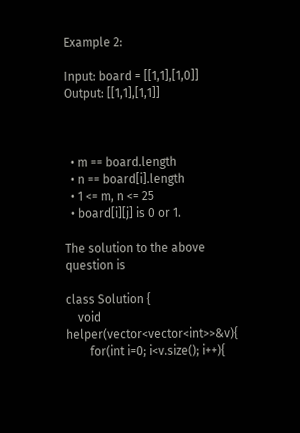Example 2:

Input: board = [[1,1],[1,0]]
Output: [[1,1],[1,1]]



  • m == board.length
  • n == board[i].length
  • 1 <= m, n <= 25
  • board[i][j] is 0 or 1.

The solution to the above question is

class Solution {
    void helper(vector<vector<int>>&v){
        for(int i=0; i<v.size(); i++){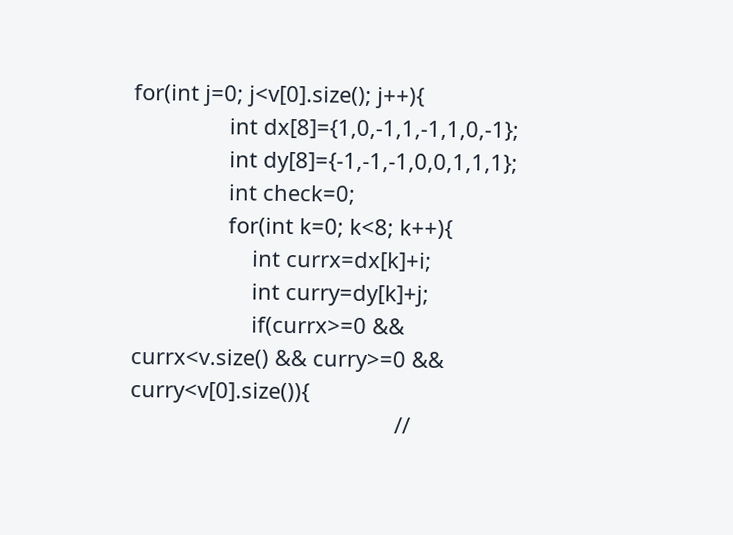for(int j=0; j<v[0].size(); j++){
                int dx[8]={1,0,-1,1,-1,1,0,-1};
                int dy[8]={-1,-1,-1,0,0,1,1,1};
                int check=0;
                for(int k=0; k<8; k++){
                    int currx=dx[k]+i;
                    int curry=dy[k]+j;
                    if(currx>=0 && currx<v.size() && curry>=0 && curry<v[0].size()){
                                            //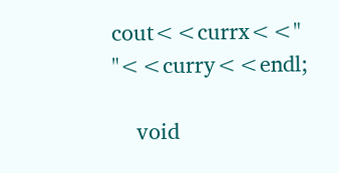cout<<currx<<" "<<curry<<endl;

    void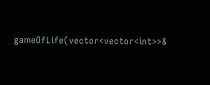gameOfLife(vector<vector<int>>&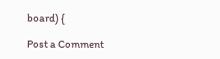board) {

Post a Comment